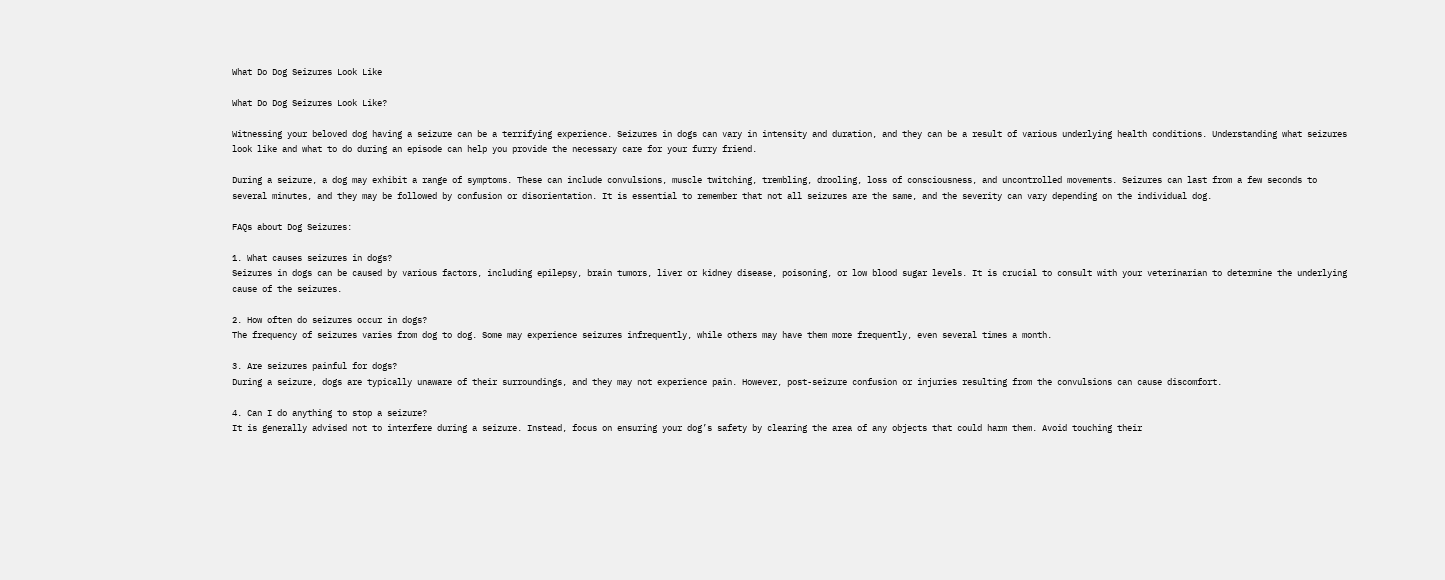What Do Dog Seizures Look Like

What Do Dog Seizures Look Like?

Witnessing your beloved dog having a seizure can be a terrifying experience. Seizures in dogs can vary in intensity and duration, and they can be a result of various underlying health conditions. Understanding what seizures look like and what to do during an episode can help you provide the necessary care for your furry friend.

During a seizure, a dog may exhibit a range of symptoms. These can include convulsions, muscle twitching, trembling, drooling, loss of consciousness, and uncontrolled movements. Seizures can last from a few seconds to several minutes, and they may be followed by confusion or disorientation. It is essential to remember that not all seizures are the same, and the severity can vary depending on the individual dog.

FAQs about Dog Seizures:

1. What causes seizures in dogs?
Seizures in dogs can be caused by various factors, including epilepsy, brain tumors, liver or kidney disease, poisoning, or low blood sugar levels. It is crucial to consult with your veterinarian to determine the underlying cause of the seizures.

2. How often do seizures occur in dogs?
The frequency of seizures varies from dog to dog. Some may experience seizures infrequently, while others may have them more frequently, even several times a month.

3. Are seizures painful for dogs?
During a seizure, dogs are typically unaware of their surroundings, and they may not experience pain. However, post-seizure confusion or injuries resulting from the convulsions can cause discomfort.

4. Can I do anything to stop a seizure?
It is generally advised not to interfere during a seizure. Instead, focus on ensuring your dog’s safety by clearing the area of any objects that could harm them. Avoid touching their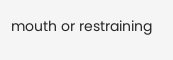mouth or restraining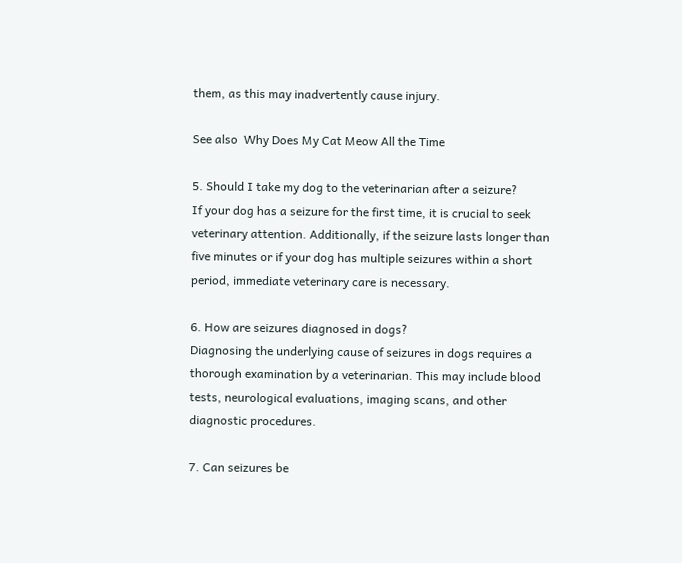them, as this may inadvertently cause injury.

See also  Why Does My Cat Meow All the Time

5. Should I take my dog to the veterinarian after a seizure?
If your dog has a seizure for the first time, it is crucial to seek veterinary attention. Additionally, if the seizure lasts longer than five minutes or if your dog has multiple seizures within a short period, immediate veterinary care is necessary.

6. How are seizures diagnosed in dogs?
Diagnosing the underlying cause of seizures in dogs requires a thorough examination by a veterinarian. This may include blood tests, neurological evaluations, imaging scans, and other diagnostic procedures.

7. Can seizures be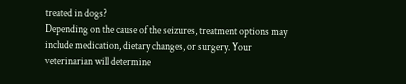treated in dogs?
Depending on the cause of the seizures, treatment options may include medication, dietary changes, or surgery. Your veterinarian will determine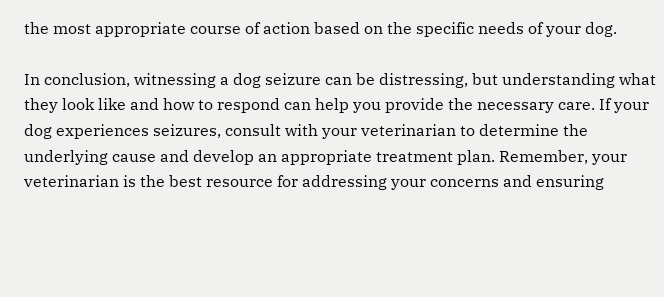the most appropriate course of action based on the specific needs of your dog.

In conclusion, witnessing a dog seizure can be distressing, but understanding what they look like and how to respond can help you provide the necessary care. If your dog experiences seizures, consult with your veterinarian to determine the underlying cause and develop an appropriate treatment plan. Remember, your veterinarian is the best resource for addressing your concerns and ensuring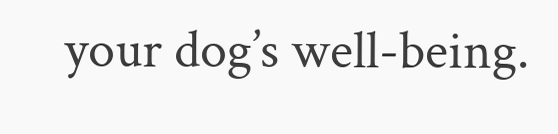your dog’s well-being.